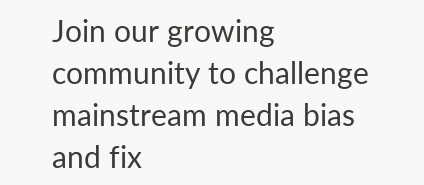Join our growing community to challenge mainstream media bias and fix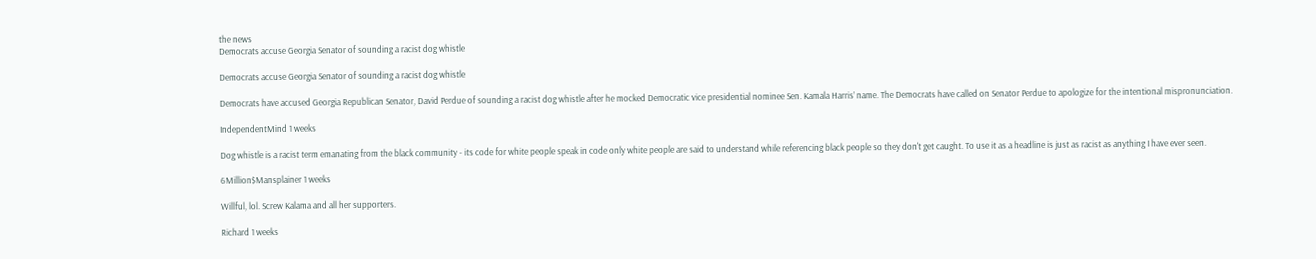the news
Democrats accuse Georgia Senator of sounding a racist dog whistle

Democrats accuse Georgia Senator of sounding a racist dog whistle

Democrats have accused Georgia Republican Senator, David Perdue of sounding a racist dog whistle after he mocked Democratic vice presidential nominee Sen. Kamala Harris’ name. The Democrats have called on Senator Perdue to apologize for the intentional mispronunciation.

IndependentMind 1 weeks

Dog whistle is a racist term emanating from the black community - its code for white people speak in code only white people are said to understand while referencing black people so they don't get caught. To use it as a headline is just as racist as anything I have ever seen.

6Million$Mansplainer 1 weeks

Willful, lol. Screw Kalama and all her supporters.

Richard 1 weeks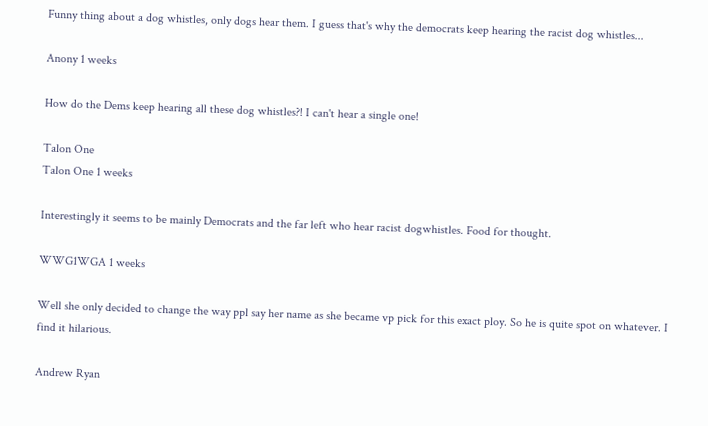Funny thing about a dog whistles, only dogs hear them. I guess that's why the democrats keep hearing the racist dog whistles...

Anony 1 weeks

How do the Dems keep hearing all these dog whistles?! I can't hear a single one!

Talon One
Talon One 1 weeks

Interestingly it seems to be mainly Democrats and the far left who hear racist dogwhistles. Food for thought.

WWG1WGA 1 weeks

Well she only decided to change the way ppl say her name as she became vp pick for this exact ploy. So he is quite spot on whatever. I find it hilarious.

Andrew Ryan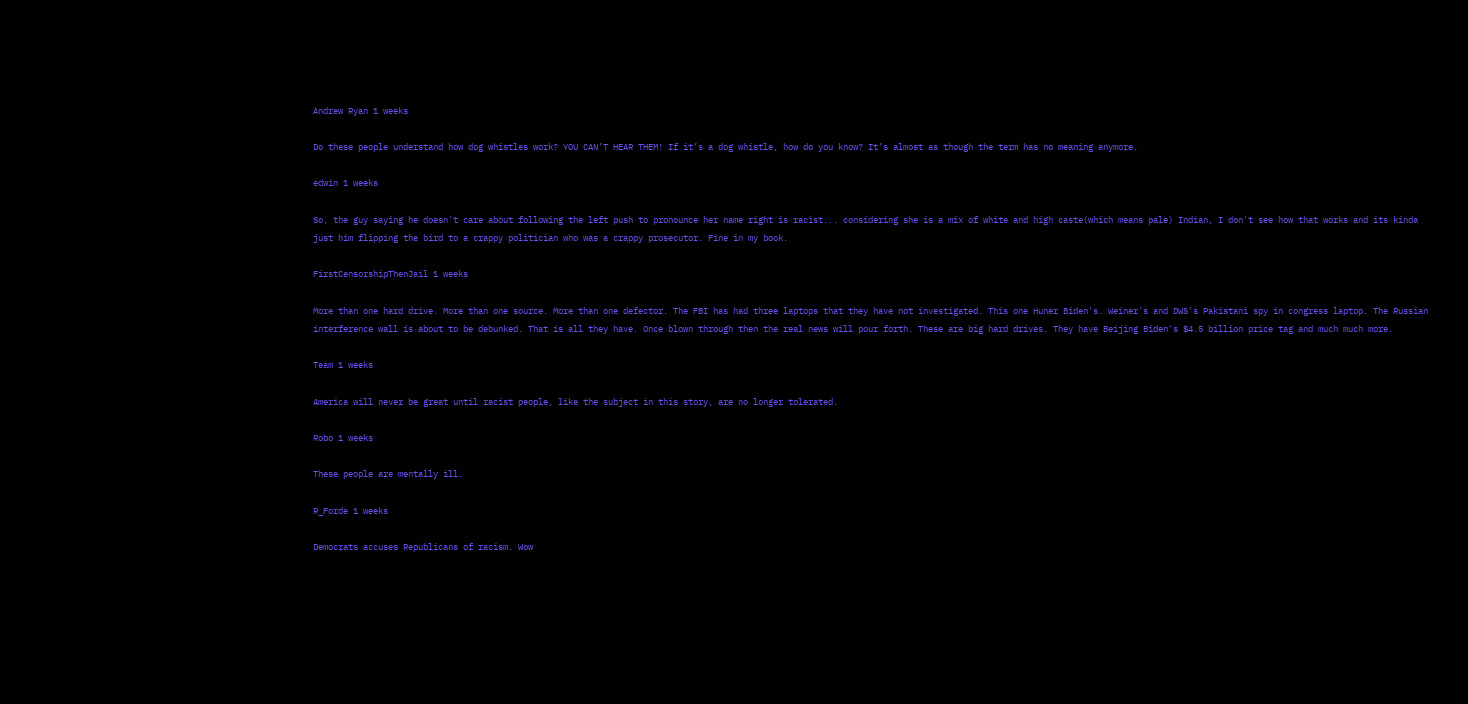Andrew Ryan 1 weeks

Do these people understand how dog whistles work? YOU CAN’T HEAR THEM! If it’s a dog whistle, how do you know? It’s almost as though the term has no meaning anymore.

edwin 1 weeks

So, the guy saying he doesn't care about following the left push to pronounce her name right is racist... considering she is a mix of white and high caste(which means pale) Indian, I don't see how that works and its kinda just him flipping the bird to a crappy politician who was a crappy prosecutor. Fine in my book.

FirstCensorshipThenJail 1 weeks

More than one hard drive. More than one source. More than one defector. The FBI has had three laptops that they have not investigated. This one Huner Biden's. Weiner's and DWS's Pakistani spy in congress laptop. The Russian interference wall is about to be debunked. That is all they have. Once blown through then the real news will pour forth. These are big hard drives. They have Beijing Biden's $4.5 billion price tag and much much more.

Team 1 weeks

America will never be great until racist people, like the subject in this story, are no longer tolerated.

Robo 1 weeks

These people are mentally ill.

R_Forde 1 weeks

Democrats accuses Republicans of racism. Wow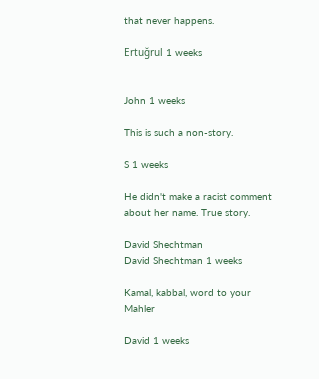that never happens.

Ertuğrul 1 weeks


John 1 weeks

This is such a non-story.

S 1 weeks

He didn't make a racist comment about her name. True story.

David Shechtman
David Shechtman 1 weeks

Kamal, kabbal, word to your Mahler

David 1 weeks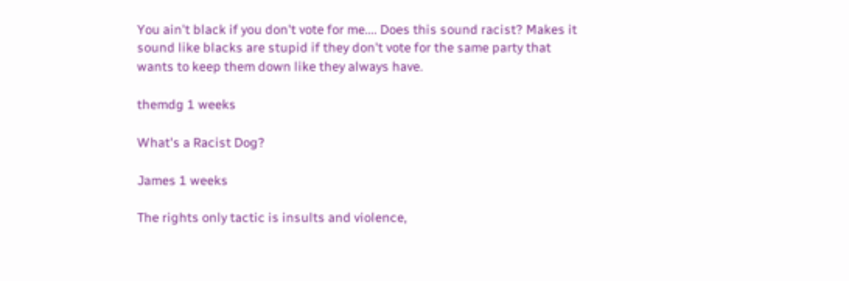You ain't black if you don't vote for me.... Does this sound racist? Makes it sound like blacks are stupid if they don't vote for the same party that wants to keep them down like they always have.

themdg 1 weeks

What's a Racist Dog?

James 1 weeks

The rights only tactic is insults and violence,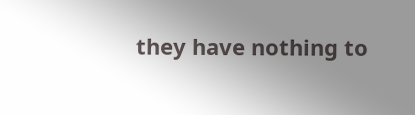they have nothing to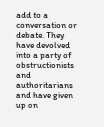add to a conversation or debate. They have devolved into a party of obstructionists and authoritarians and have given up on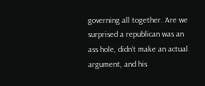governing all together. Are we surprised a republican was an ass hole, didn’t make an actual argument, and his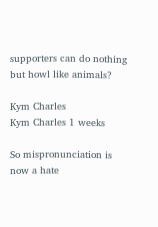supporters can do nothing but howl like animals?

Kym Charles
Kym Charles 1 weeks

So mispronunciation is now a hate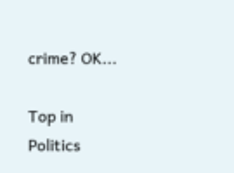crime? OK...

Top in Politics